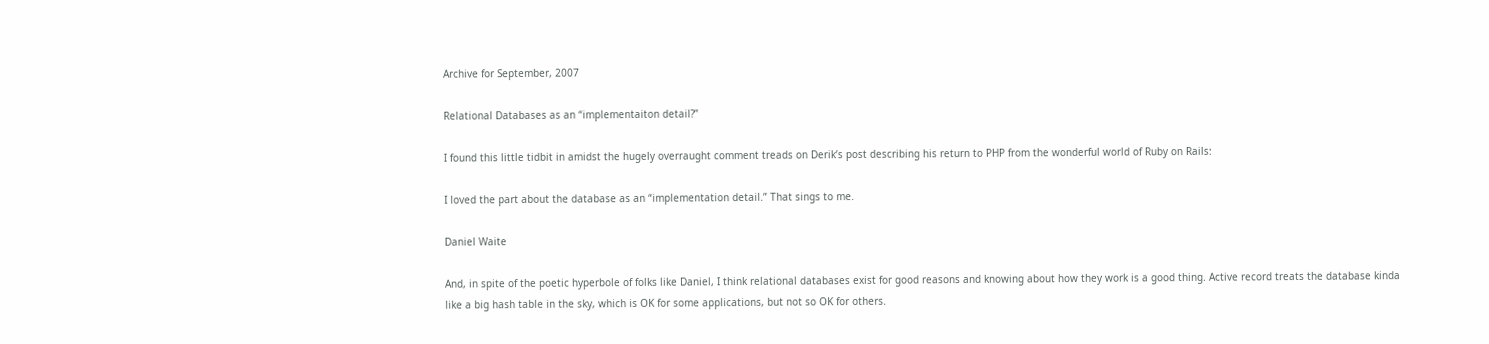Archive for September, 2007

Relational Databases as an “implementaiton detail?”

I found this little tidbit in amidst the hugely overraught comment treads on Derik’s post describing his return to PHP from the wonderful world of Ruby on Rails:

I loved the part about the database as an “implementation detail.” That sings to me.

Daniel Waite

And, in spite of the poetic hyperbole of folks like Daniel, I think relational databases exist for good reasons and knowing about how they work is a good thing. Active record treats the database kinda like a big hash table in the sky, which is OK for some applications, but not so OK for others.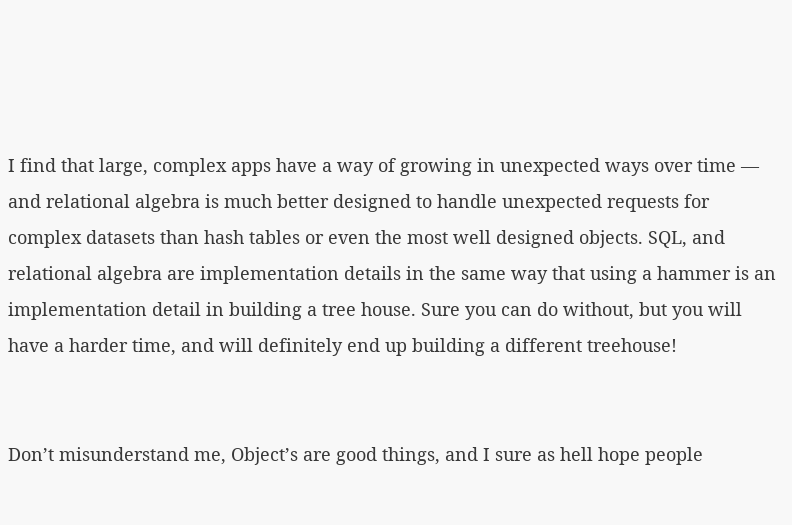I find that large, complex apps have a way of growing in unexpected ways over time — and relational algebra is much better designed to handle unexpected requests for complex datasets than hash tables or even the most well designed objects. SQL, and relational algebra are implementation details in the same way that using a hammer is an implementation detail in building a tree house. Sure you can do without, but you will have a harder time, and will definitely end up building a different treehouse!


Don’t misunderstand me, Object’s are good things, and I sure as hell hope people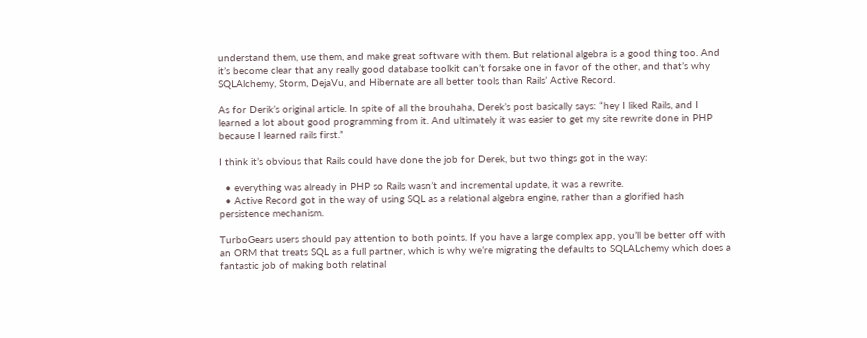understand them, use them, and make great software with them. But relational algebra is a good thing too. And it’s become clear that any really good database toolkit can’t forsake one in favor of the other, and that’s why SQLAlchemy, Storm, DejaVu, and Hibernate are all better tools than Rails’ Active Record.

As for Derik’s original article. In spite of all the brouhaha, Derek’s post basically says: “hey I liked Rails, and I learned a lot about good programming from it. And ultimately it was easier to get my site rewrite done in PHP because I learned rails first.”

I think it’s obvious that Rails could have done the job for Derek, but two things got in the way:

  • everything was already in PHP so Rails wasn’t and incremental update, it was a rewrite.
  • Active Record got in the way of using SQL as a relational algebra engine, rather than a glorified hash persistence mechanism.

TurboGears users should pay attention to both points. If you have a large complex app, you’ll be better off with an ORM that treats SQL as a full partner, which is why we’re migrating the defaults to SQLALchemy which does a fantastic job of making both relatinal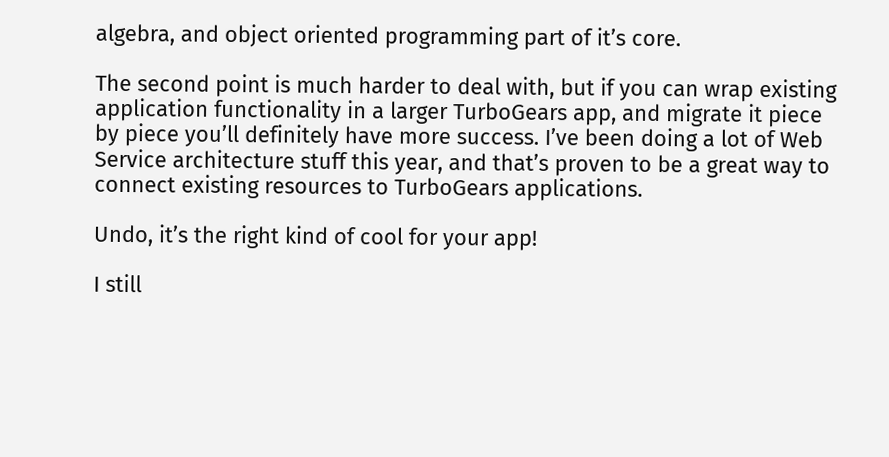algebra, and object oriented programming part of it’s core.

The second point is much harder to deal with, but if you can wrap existing application functionality in a larger TurboGears app, and migrate it piece by piece you’ll definitely have more success. I’ve been doing a lot of Web Service architecture stuff this year, and that’s proven to be a great way to connect existing resources to TurboGears applications.

Undo, it’s the right kind of cool for your app!

I still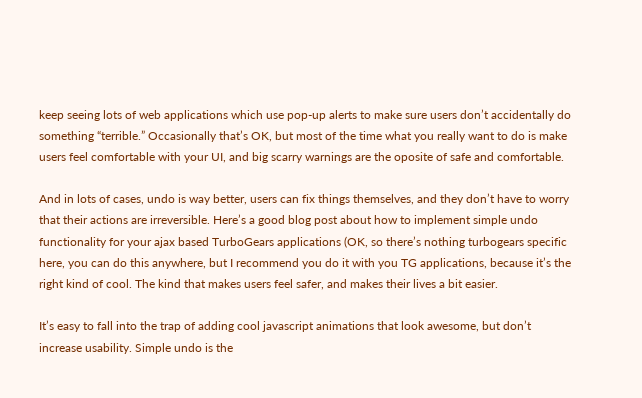keep seeing lots of web applications which use pop-up alerts to make sure users don’t accidentally do something “terrible.” Occasionally that’s OK, but most of the time what you really want to do is make users feel comfortable with your UI, and big scarry warnings are the oposite of safe and comfortable.

And in lots of cases, undo is way better, users can fix things themselves, and they don’t have to worry that their actions are irreversible. Here’s a good blog post about how to implement simple undo functionality for your ajax based TurboGears applications (OK, so there’s nothing turbogears specific here, you can do this anywhere, but I recommend you do it with you TG applications, because it’s the right kind of cool. The kind that makes users feel safer, and makes their lives a bit easier.

It’s easy to fall into the trap of adding cool javascript animations that look awesome, but don’t increase usability. Simple undo is the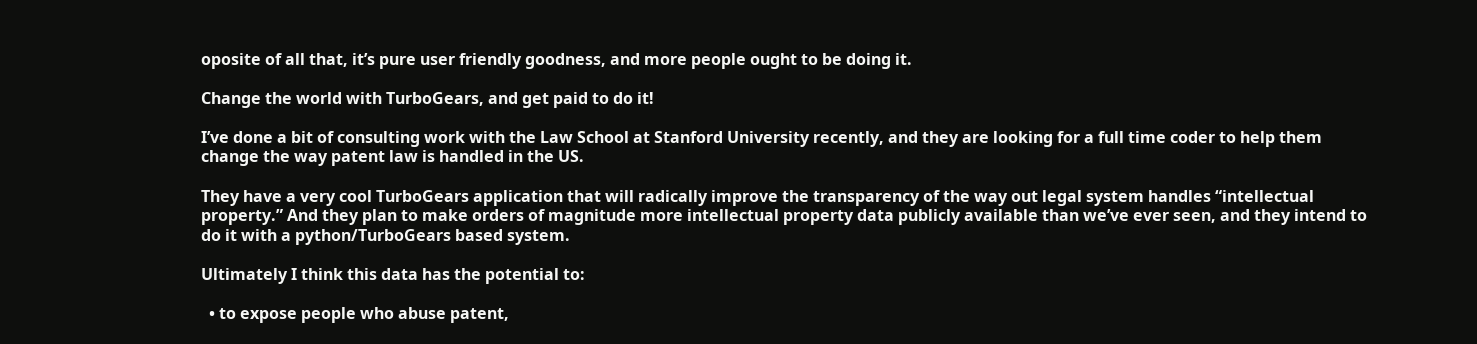oposite of all that, it’s pure user friendly goodness, and more people ought to be doing it.

Change the world with TurboGears, and get paid to do it!

I’ve done a bit of consulting work with the Law School at Stanford University recently, and they are looking for a full time coder to help them change the way patent law is handled in the US.

They have a very cool TurboGears application that will radically improve the transparency of the way out legal system handles “intellectual property.” And they plan to make orders of magnitude more intellectual property data publicly available than we’ve ever seen, and they intend to do it with a python/TurboGears based system.

Ultimately I think this data has the potential to:

  • to expose people who abuse patent,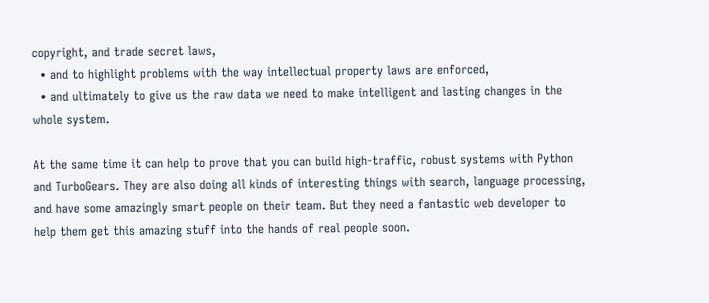copyright, and trade secret laws,
  • and to highlight problems with the way intellectual property laws are enforced,
  • and ultimately to give us the raw data we need to make intelligent and lasting changes in the whole system.

At the same time it can help to prove that you can build high-traffic, robust systems with Python and TurboGears. They are also doing all kinds of interesting things with search, language processing, and have some amazingly smart people on their team. But they need a fantastic web developer to help them get this amazing stuff into the hands of real people soon.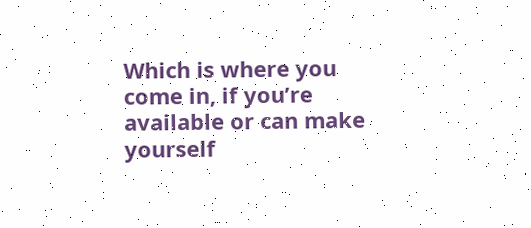Which is where you come in, if you’re available or can make yourself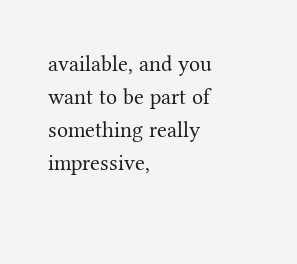available, and you want to be part of something really impressive,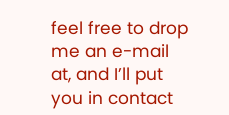feel free to drop me an e-mail at, and I’ll put you in contact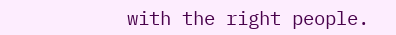with the right people.